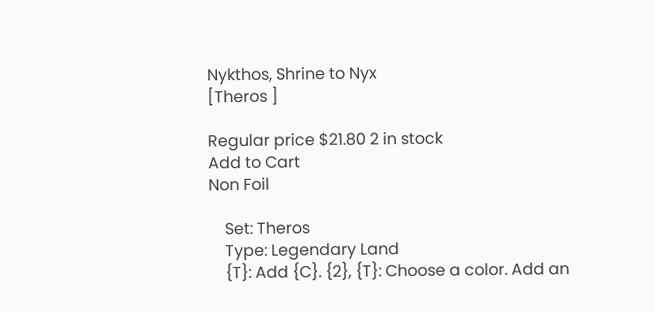Nykthos, Shrine to Nyx
[Theros ]

Regular price $21.80 2 in stock
Add to Cart
Non Foil

    Set: Theros
    Type: Legendary Land
    {T}: Add {C}. {2}, {T}: Choose a color. Add an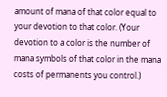amount of mana of that color equal to your devotion to that color. (Your devotion to a color is the number of mana symbols of that color in the mana costs of permanents you control.)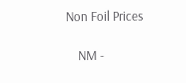Non Foil Prices

    NM -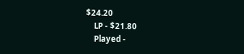$24.20
    LP - $21.80
    Played -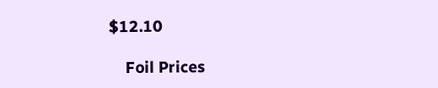$12.10

    Foil Prices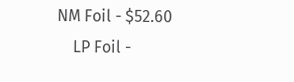NM Foil - $52.60
    LP Foil -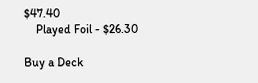$47.40
    Played Foil - $26.30

Buy a Deck